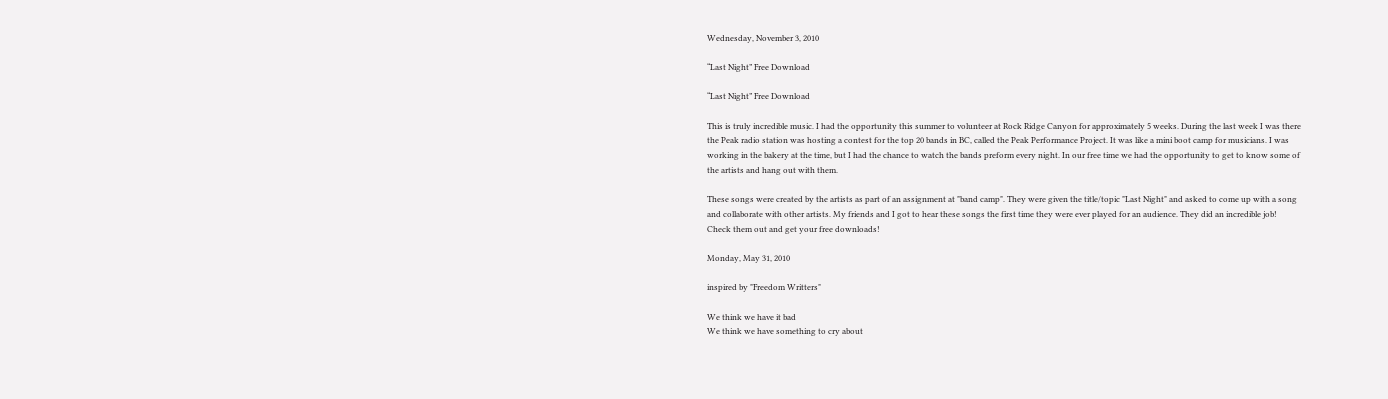Wednesday, November 3, 2010

“Last Night” Free Download

“Last Night” Free Download

This is truly incredible music. I had the opportunity this summer to volunteer at Rock Ridge Canyon for approximately 5 weeks. During the last week I was there the Peak radio station was hosting a contest for the top 20 bands in BC, called the Peak Performance Project. It was like a mini boot camp for musicians. I was working in the bakery at the time, but I had the chance to watch the bands preform every night. In our free time we had the opportunity to get to know some of the artists and hang out with them.

These songs were created by the artists as part of an assignment at "band camp". They were given the title/topic "Last Night" and asked to come up with a song and collaborate with other artists. My friends and I got to hear these songs the first time they were ever played for an audience. They did an incredible job! Check them out and get your free downloads!

Monday, May 31, 2010

inspired by "Freedom Writters"

We think we have it bad
We think we have something to cry about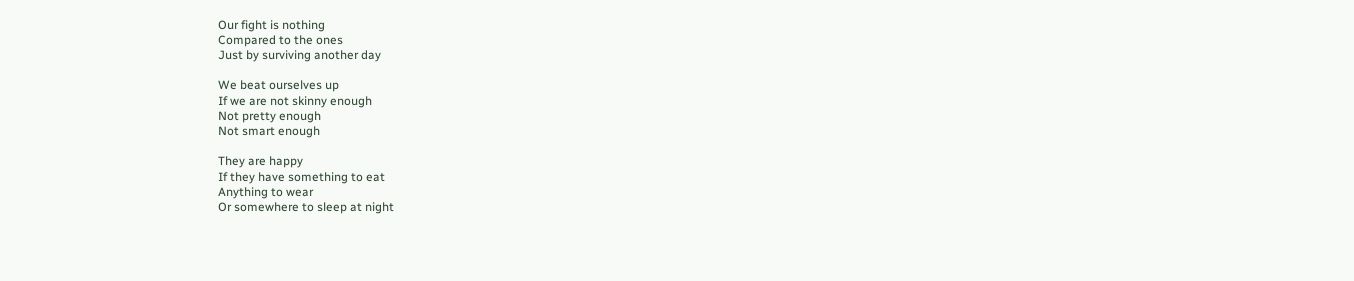Our fight is nothing
Compared to the ones
Just by surviving another day

We beat ourselves up
If we are not skinny enough
Not pretty enough
Not smart enough

They are happy
If they have something to eat
Anything to wear
Or somewhere to sleep at night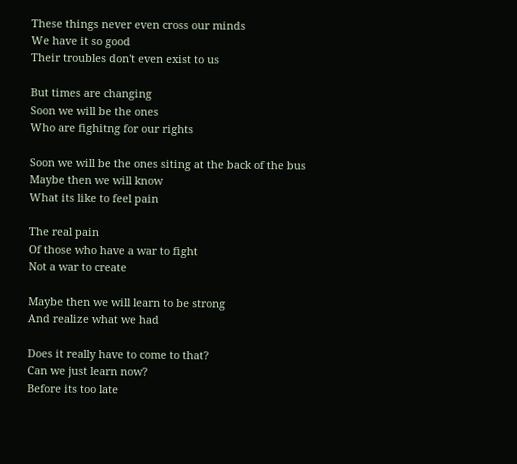These things never even cross our minds
We have it so good
Their troubles don't even exist to us

But times are changing
Soon we will be the ones
Who are fighitng for our rights

Soon we will be the ones siting at the back of the bus
Maybe then we will know
What its like to feel pain

The real pain
Of those who have a war to fight
Not a war to create

Maybe then we will learn to be strong
And realize what we had

Does it really have to come to that?
Can we just learn now?
Before its too late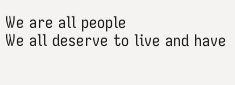We are all people
We all deserve to live and have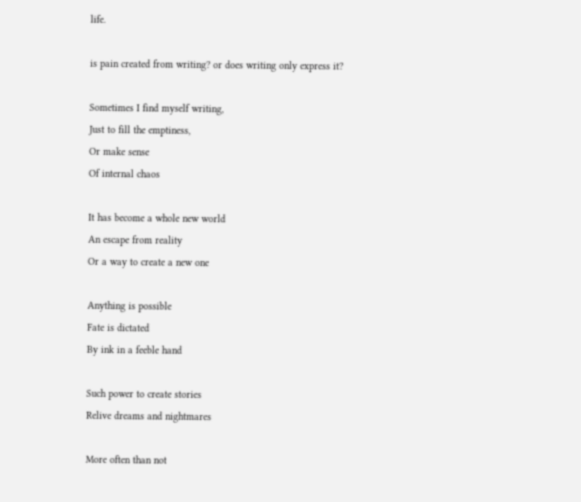life.

is pain created from writing? or does writing only express it?

Sometimes I find myself writing,
Just to fill the emptiness,
Or make sense
Of internal chaos

It has become a whole new world
An escape from reality
Or a way to create a new one

Anything is possible
Fate is dictated
By ink in a feeble hand

Such power to create stories
Relive dreams and nightmares

More often than not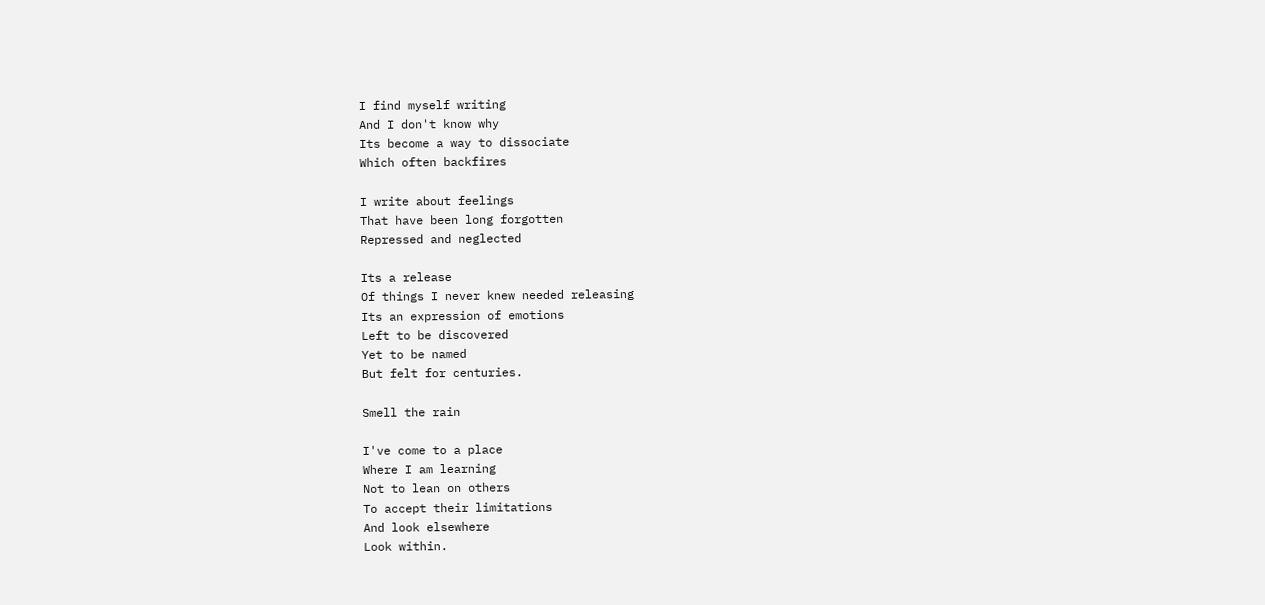I find myself writing
And I don't know why
Its become a way to dissociate
Which often backfires

I write about feelings
That have been long forgotten
Repressed and neglected

Its a release
Of things I never knew needed releasing
Its an expression of emotions
Left to be discovered
Yet to be named
But felt for centuries.

Smell the rain

I've come to a place
Where I am learning
Not to lean on others
To accept their limitations
And look elsewhere
Look within.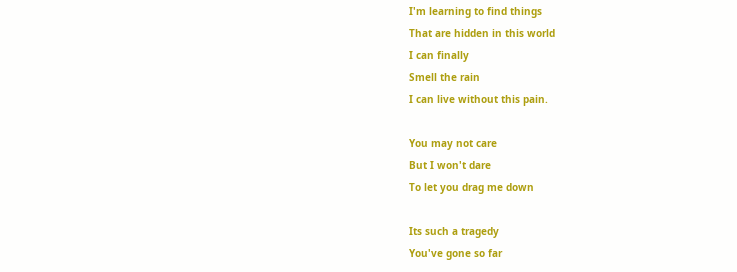I'm learning to find things
That are hidden in this world
I can finally
Smell the rain
I can live without this pain.

You may not care
But I won't dare
To let you drag me down

Its such a tragedy
You've gone so far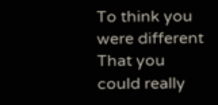To think you were different
That you could really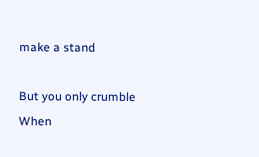make a stand

But you only crumble
When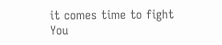it comes time to fight
You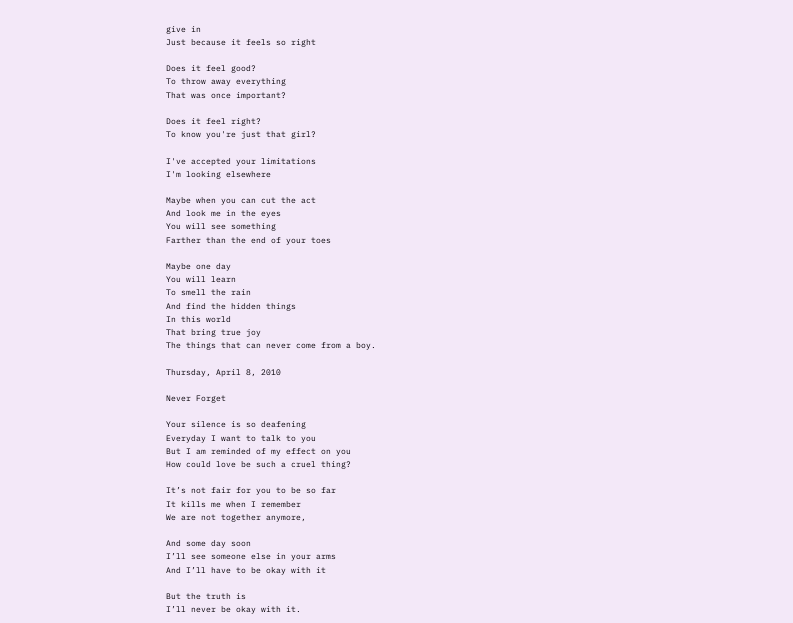give in
Just because it feels so right

Does it feel good?
To throw away everything
That was once important?

Does it feel right?
To know you're just that girl?

I've accepted your limitations
I'm looking elsewhere

Maybe when you can cut the act
And look me in the eyes
You will see something
Farther than the end of your toes

Maybe one day
You will learn
To smell the rain
And find the hidden things
In this world
That bring true joy
The things that can never come from a boy.

Thursday, April 8, 2010

Never Forget

Your silence is so deafening
Everyday I want to talk to you
But I am reminded of my effect on you
How could love be such a cruel thing?

It’s not fair for you to be so far
It kills me when I remember
We are not together anymore,

And some day soon
I’ll see someone else in your arms
And I’ll have to be okay with it

But the truth is
I’ll never be okay with it.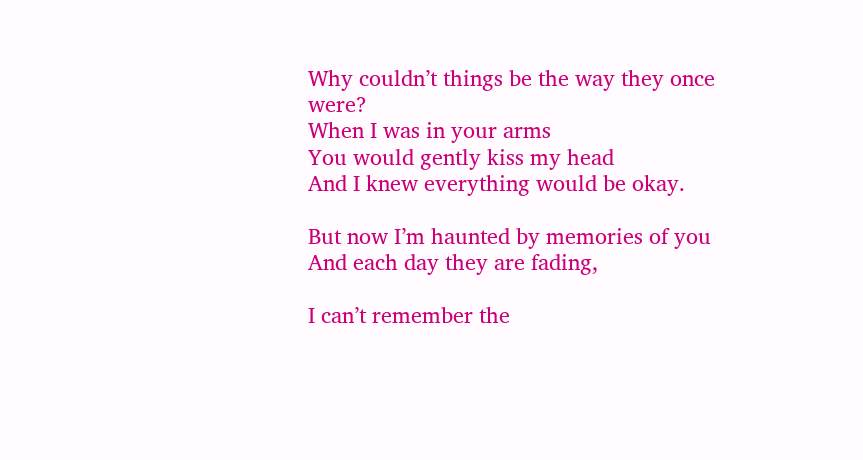Why couldn’t things be the way they once were?
When I was in your arms
You would gently kiss my head
And I knew everything would be okay.

But now I’m haunted by memories of you
And each day they are fading,

I can’t remember the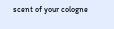scent of your cologne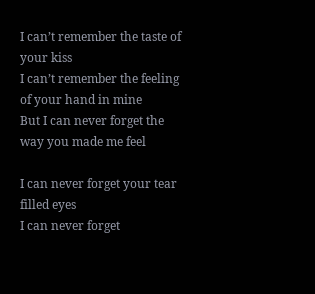I can’t remember the taste of your kiss
I can’t remember the feeling of your hand in mine
But I can never forget the way you made me feel

I can never forget your tear filled eyes
I can never forget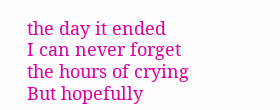the day it ended
I can never forget the hours of crying
But hopefully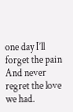one day I’ll forget the pain
And never regret the love we had.